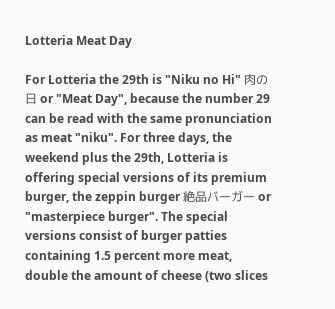Lotteria Meat Day

For Lotteria the 29th is "Niku no Hi" 肉の日 or "Meat Day", because the number 29 can be read with the same pronunciation as meat "niku". For three days, the weekend plus the 29th, Lotteria is offering special versions of its premium burger, the zeppin burger 絶品バーガー or "masterpiece burger". The special versions consist of burger patties containing 1.5 percent more meat, double the amount of cheese (two slices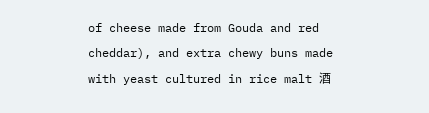of cheese made from Gouda and red cheddar), and extra chewy buns made with yeast cultured in rice malt 酒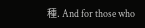種. And for those who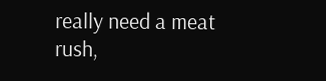really need a meat rush,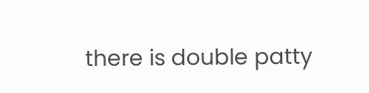there is double patty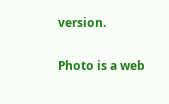version.

Photo is a web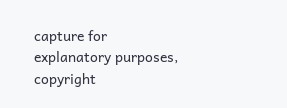capture for explanatory purposes, copyright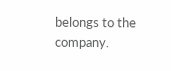belongs to the company.